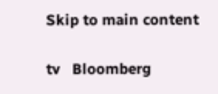Skip to main content

tv   Bloomberg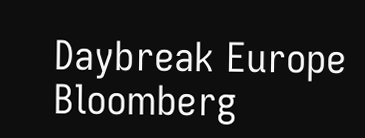Daybreak Europe  Bloomberg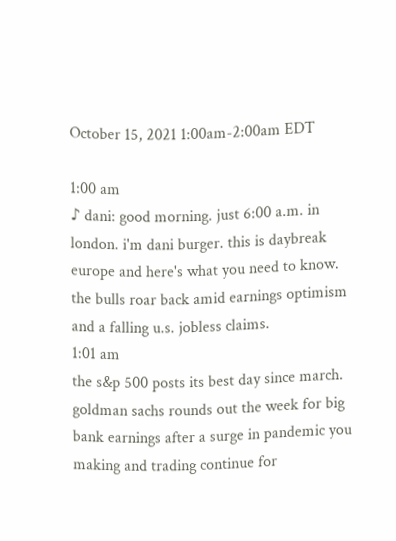October 15, 2021 1:00am-2:00am EDT

1:00 am
♪ dani: good morning. just 6:00 a.m. in london. i'm dani burger. this is daybreak europe and here's what you need to know. the bulls roar back amid earnings optimism and a falling u.s. jobless claims.
1:01 am
the s&p 500 posts its best day since march. goldman sachs rounds out the week for big bank earnings after a surge in pandemic you making and trading continue for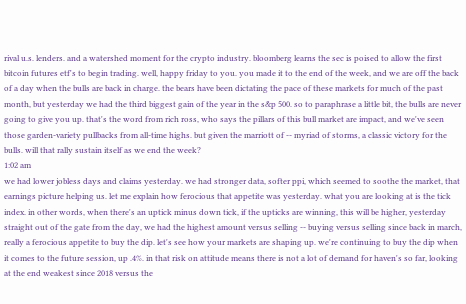rival u.s. lenders. and a watershed moment for the crypto industry. bloomberg learns the sec is poised to allow the first bitcoin futures etf's to begin trading. well, happy friday to you. you made it to the end of the week, and we are off the back of a day when the bulls are back in charge. the bears have been dictating the pace of these markets for much of the past month, but yesterday we had the third biggest gain of the year in the s&p 500. so to paraphrase a little bit, the bulls are never going to give you up. that's the word from rich ross, who says the pillars of this bull market are impact, and we've seen those garden-variety pullbacks from all-time highs. but given the marriott of -- myriad of storms, a classic victory for the bulls. will that rally sustain itself as we end the week?
1:02 am
we had lower jobless days and claims yesterday. we had stronger data, softer ppi, which seemed to soothe the market, that earnings picture helping us. let me explain how ferocious that appetite was yesterday. what you are looking at is the tick index. in other words, when there's an uptick minus down tick, if the upticks are winning, this will be higher, yesterday straight out of the gate from the day, we had the highest amount versus selling -- buying versus selling since back in march, really a ferocious appetite to buy the dip. let's see how your markets are shaping up. we're continuing to buy the dip when it comes to the future session, up .4%. in that risk on attitude means there is not a lot of demand for haven's so far, looking at the end weakest since 2018 versus the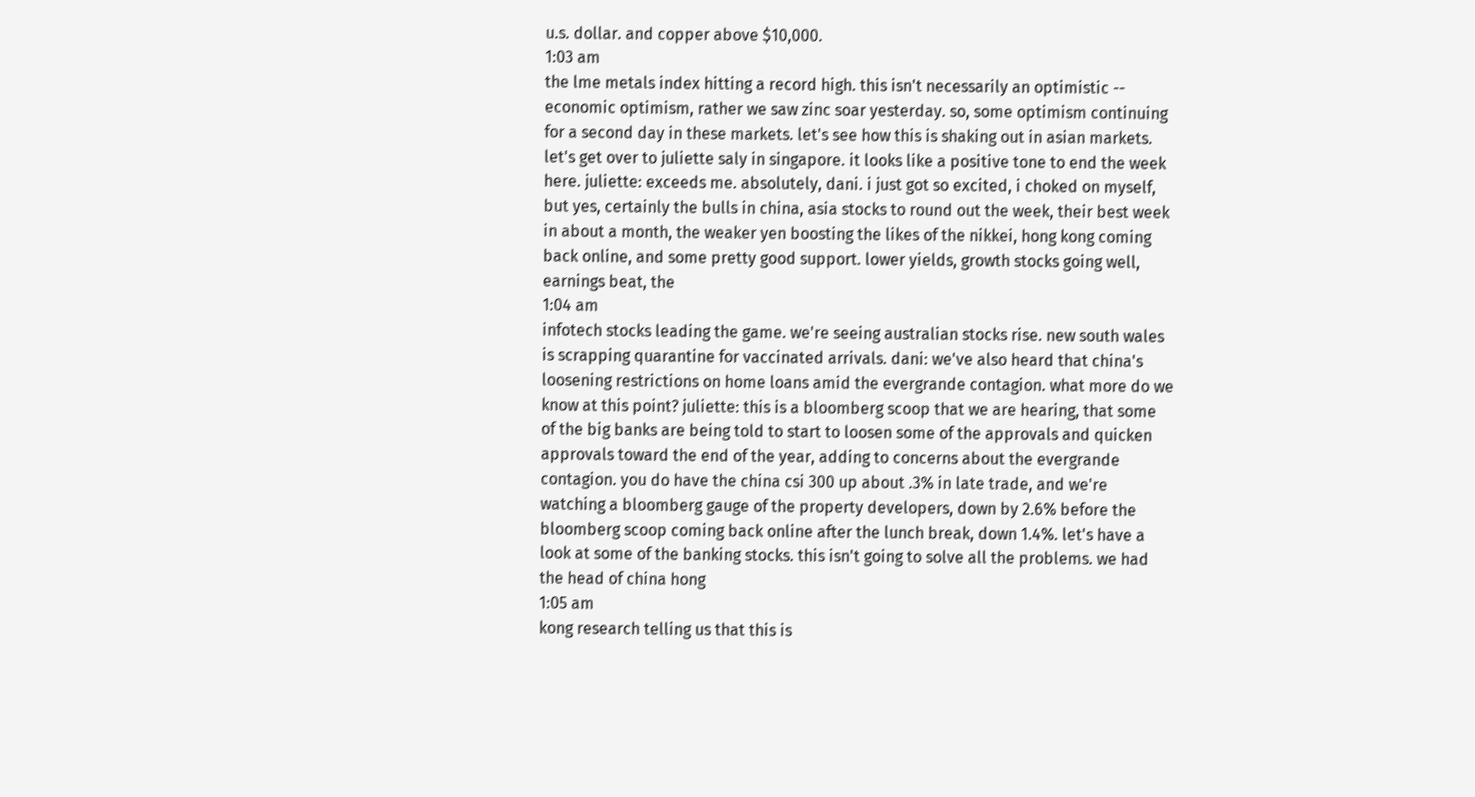u.s. dollar. and copper above $10,000.
1:03 am
the lme metals index hitting a record high. this isn't necessarily an optimistic -- economic optimism, rather we saw zinc soar yesterday. so, some optimism continuing for a second day in these markets. let's see how this is shaking out in asian markets. let's get over to juliette saly in singapore. it looks like a positive tone to end the week here. juliette: exceeds me. absolutely, dani. i just got so excited, i choked on myself, but yes, certainly the bulls in china, asia stocks to round out the week, their best week in about a month, the weaker yen boosting the likes of the nikkei, hong kong coming back online, and some pretty good support. lower yields, growth stocks going well, earnings beat, the
1:04 am
infotech stocks leading the game. we're seeing australian stocks rise. new south wales is scrapping quarantine for vaccinated arrivals. dani: we've also heard that china's loosening restrictions on home loans amid the evergrande contagion. what more do we know at this point? juliette: this is a bloomberg scoop that we are hearing, that some of the big banks are being told to start to loosen some of the approvals and quicken approvals toward the end of the year, adding to concerns about the evergrande contagion. you do have the china csi 300 up about .3% in late trade, and we're watching a bloomberg gauge of the property developers, down by 2.6% before the bloomberg scoop coming back online after the lunch break, down 1.4%. let's have a look at some of the banking stocks. this isn't going to solve all the problems. we had the head of china hong
1:05 am
kong research telling us that this is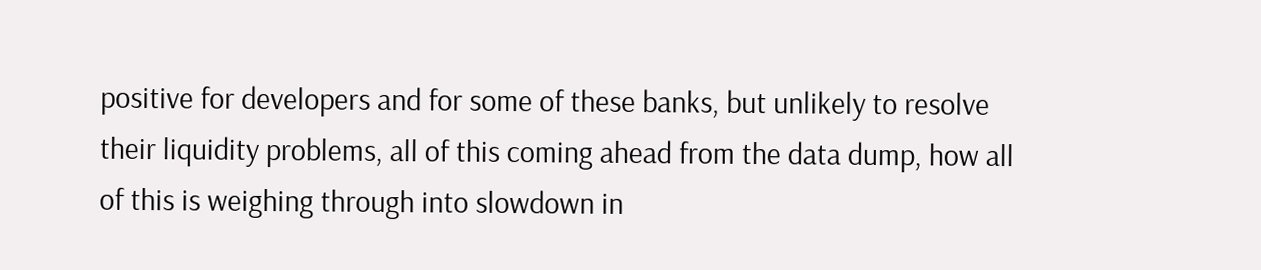positive for developers and for some of these banks, but unlikely to resolve their liquidity problems, all of this coming ahead from the data dump, how all of this is weighing through into slowdown in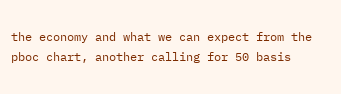the economy and what we can expect from the pboc chart, another calling for 50 basis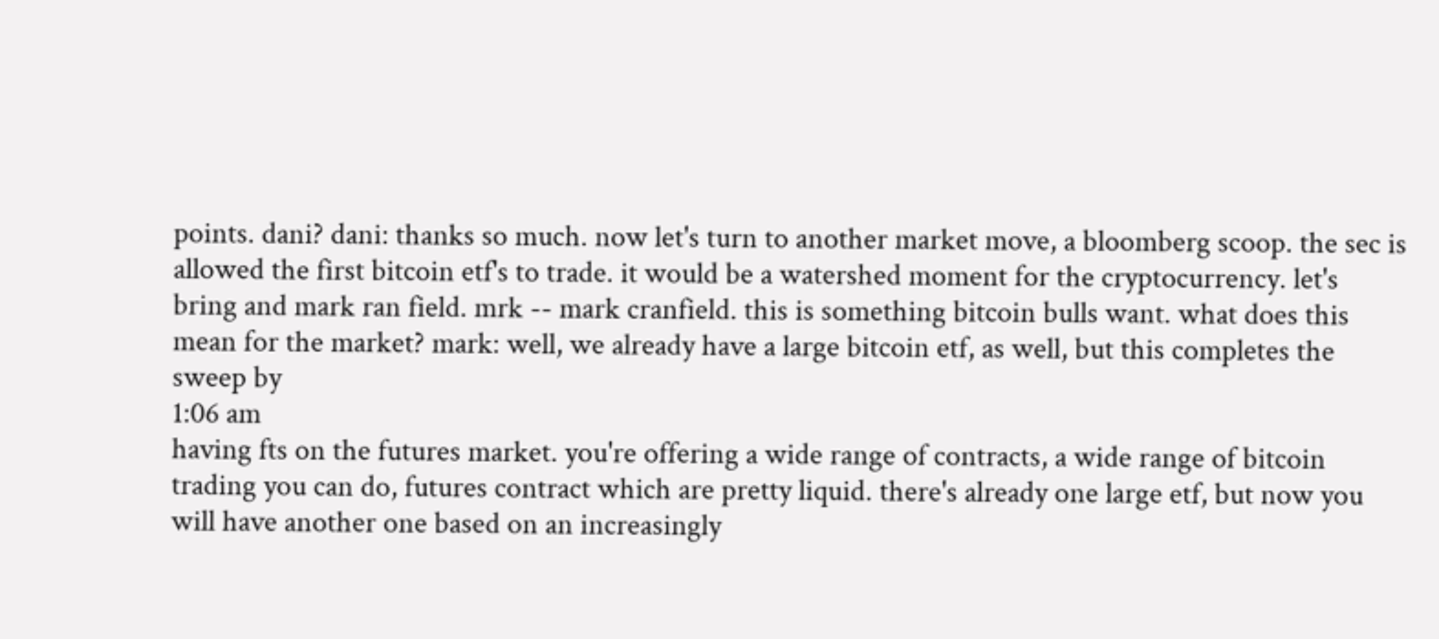points. dani? dani: thanks so much. now let's turn to another market move, a bloomberg scoop. the sec is allowed the first bitcoin etf's to trade. it would be a watershed moment for the cryptocurrency. let's bring and mark ran field. mrk -- mark cranfield. this is something bitcoin bulls want. what does this mean for the market? mark: well, we already have a large bitcoin etf, as well, but this completes the sweep by
1:06 am
having fts on the futures market. you're offering a wide range of contracts, a wide range of bitcoin trading you can do, futures contract which are pretty liquid. there's already one large etf, but now you will have another one based on an increasingly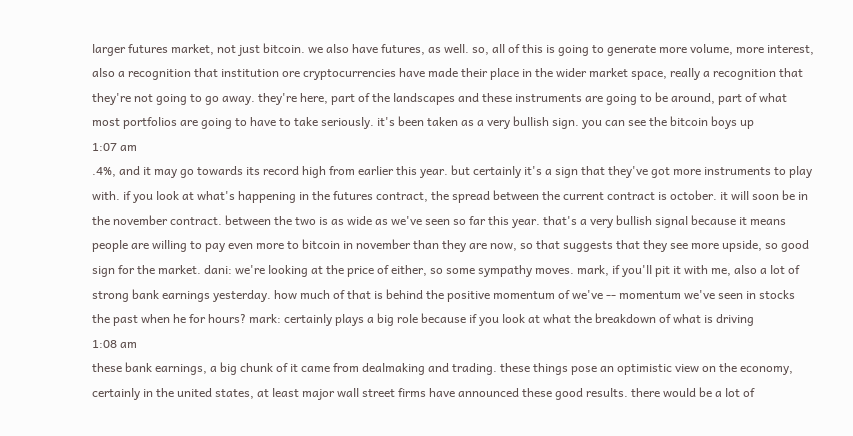larger futures market, not just bitcoin. we also have futures, as well. so, all of this is going to generate more volume, more interest, also a recognition that institution ore cryptocurrencies have made their place in the wider market space, really a recognition that they're not going to go away. they're here, part of the landscapes and these instruments are going to be around, part of what most portfolios are going to have to take seriously. it's been taken as a very bullish sign. you can see the bitcoin boys up
1:07 am
.4%, and it may go towards its record high from earlier this year. but certainly it's a sign that they've got more instruments to play with. if you look at what's happening in the futures contract, the spread between the current contract is october. it will soon be in the november contract. between the two is as wide as we've seen so far this year. that's a very bullish signal because it means people are willing to pay even more to bitcoin in november than they are now, so that suggests that they see more upside, so good sign for the market. dani: we're looking at the price of either, so some sympathy moves. mark, if you'll pit it with me, also a lot of strong bank earnings yesterday. how much of that is behind the positive momentum of we've -- momentum we've seen in stocks the past when he for hours? mark: certainly plays a big role because if you look at what the breakdown of what is driving
1:08 am
these bank earnings, a big chunk of it came from dealmaking and trading. these things pose an optimistic view on the economy, certainly in the united states, at least major wall street firms have announced these good results. there would be a lot of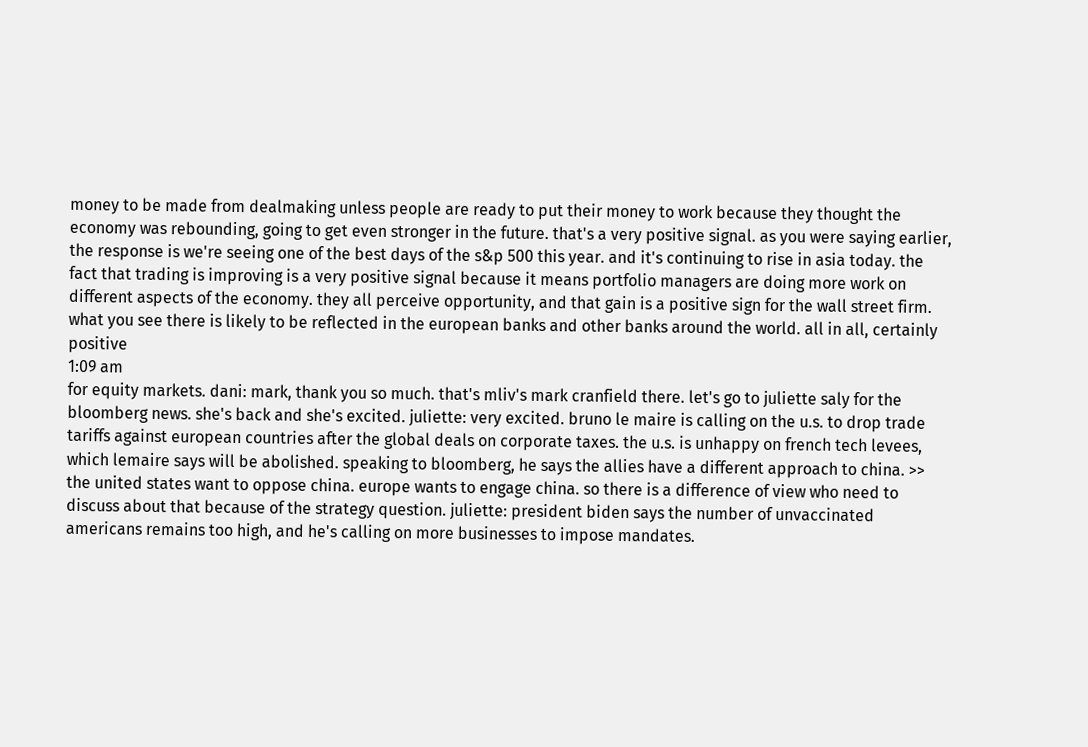money to be made from dealmaking unless people are ready to put their money to work because they thought the economy was rebounding, going to get even stronger in the future. that's a very positive signal. as you were saying earlier, the response is we're seeing one of the best days of the s&p 500 this year. and it's continuing to rise in asia today. the fact that trading is improving is a very positive signal because it means portfolio managers are doing more work on different aspects of the economy. they all perceive opportunity, and that gain is a positive sign for the wall street firm. what you see there is likely to be reflected in the european banks and other banks around the world. all in all, certainly positive
1:09 am
for equity markets. dani: mark, thank you so much. that's mliv's mark cranfield there. let's go to juliette saly for the bloomberg news. she's back and she's excited. juliette: very excited. bruno le maire is calling on the u.s. to drop trade tariffs against european countries after the global deals on corporate taxes. the u.s. is unhappy on french tech levees, which lemaire says will be abolished. speaking to bloomberg, he says the allies have a different approach to china. >> the united states want to oppose china. europe wants to engage china. so there is a difference of view who need to discuss about that because of the strategy question. juliette: president biden says the number of unvaccinated americans remains too high, and he's calling on more businesses to impose mandates.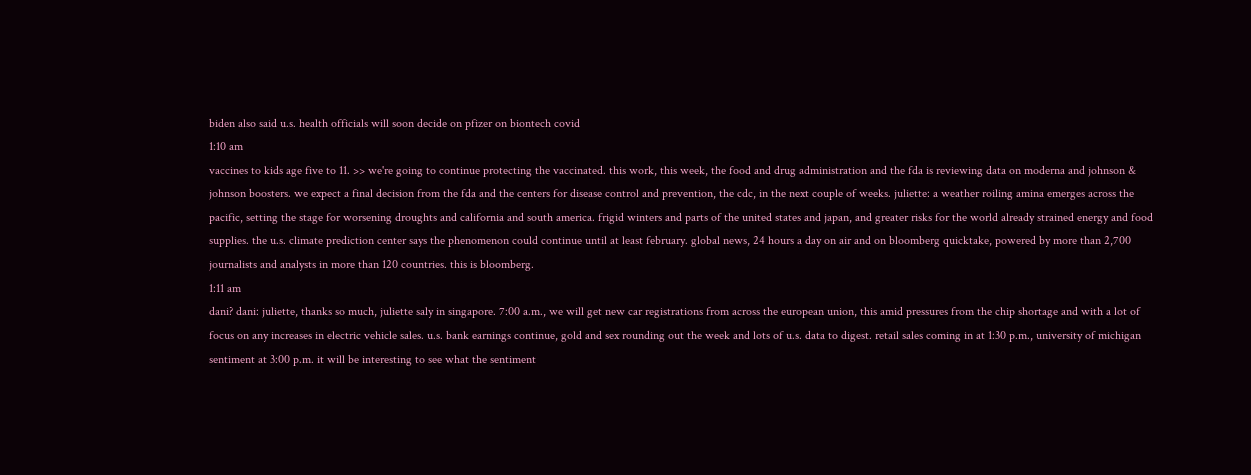biden also said u.s. health officials will soon decide on pfizer on biontech covid
1:10 am
vaccines to kids age five to 11. >> we're going to continue protecting the vaccinated. this work, this week, the food and drug administration and the fda is reviewing data on moderna and johnson & johnson boosters. we expect a final decision from the fda and the centers for disease control and prevention, the cdc, in the next couple of weeks. juliette: a weather roiling amina emerges across the pacific, setting the stage for worsening droughts and california and south america. frigid winters and parts of the united states and japan, and greater risks for the world already strained energy and food supplies. the u.s. climate prediction center says the phenomenon could continue until at least february. global news, 24 hours a day on air and on bloomberg quicktake, powered by more than 2,700 journalists and analysts in more than 120 countries. this is bloomberg.
1:11 am
dani? dani: juliette, thanks so much, juliette saly in singapore. 7:00 a.m., we will get new car registrations from across the european union, this amid pressures from the chip shortage and with a lot of focus on any increases in electric vehicle sales. u.s. bank earnings continue, gold and sex rounding out the week and lots of u.s. data to digest. retail sales coming in at 1:30 p.m., university of michigan sentiment at 3:00 p.m. it will be interesting to see what the sentiment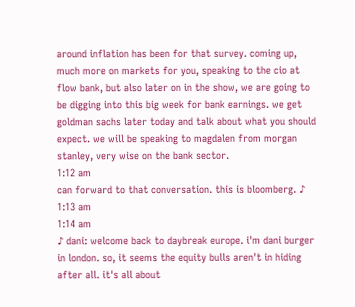around inflation has been for that survey. coming up, much more on markets for you, speaking to the cio at flow bank, but also later on in the show, we are going to be digging into this big week for bank earnings. we get goldman sachs later today and talk about what you should expect. we will be speaking to magdalen from morgan stanley, very wise on the bank sector.
1:12 am
can forward to that conversation. this is bloomberg. ♪
1:13 am
1:14 am
♪ dani: welcome back to daybreak europe. i'm dani burger in london. so, it seems the equity bulls aren't in hiding after all. it's all about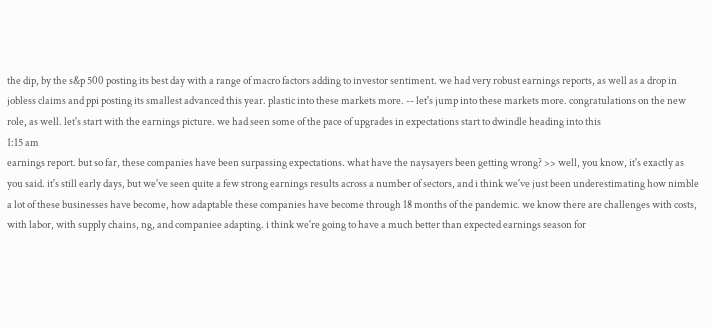the dip, by the s&p 500 posting its best day with a range of macro factors adding to investor sentiment. we had very robust earnings reports, as well as a drop in jobless claims and ppi posting its smallest advanced this year. plastic into these markets more. -- let's jump into these markets more. congratulations on the new role, as well. let's start with the earnings picture. we had seen some of the pace of upgrades in expectations start to dwindle heading into this
1:15 am
earnings report. but so far, these companies have been surpassing expectations. what have the naysayers been getting wrong? >> well, you know, it's exactly as you said. it's still early days, but we've seen quite a few strong earnings results across a number of sectors, and i think we've just been underestimating how nimble a lot of these businesses have become, how adaptable these companies have become through 18 months of the pandemic. we know there are challenges with costs, with labor, with supply chains, ng, and companiee adapting. i think we're going to have a much better than expected earnings season for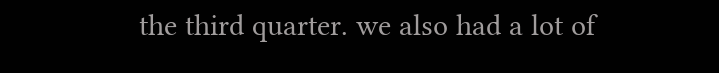the third quarter. we also had a lot of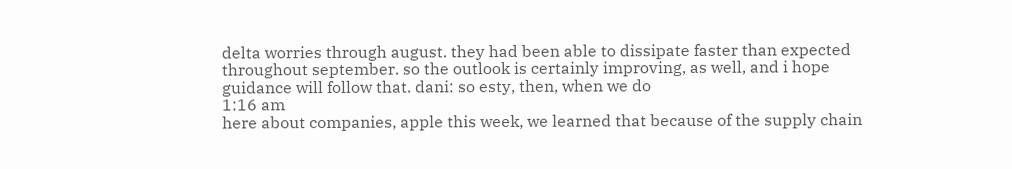delta worries through august. they had been able to dissipate faster than expected throughout september. so the outlook is certainly improving, as well, and i hope guidance will follow that. dani: so esty, then, when we do
1:16 am
here about companies, apple this week, we learned that because of the supply chain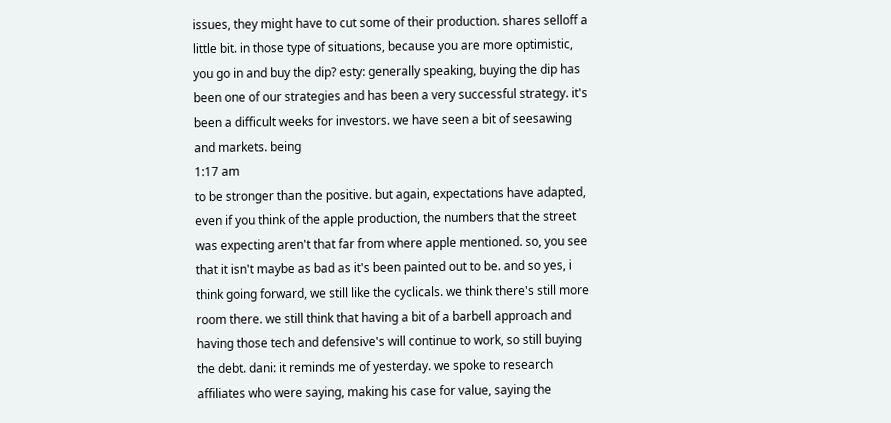issues, they might have to cut some of their production. shares selloff a little bit. in those type of situations, because you are more optimistic, you go in and buy the dip? esty: generally speaking, buying the dip has been one of our strategies and has been a very successful strategy. it's been a difficult weeks for investors. we have seen a bit of seesawing and markets. being
1:17 am
to be stronger than the positive. but again, expectations have adapted, even if you think of the apple production, the numbers that the street was expecting aren't that far from where apple mentioned. so, you see that it isn't maybe as bad as it's been painted out to be. and so yes, i think going forward, we still like the cyclicals. we think there's still more room there. we still think that having a bit of a barbell approach and having those tech and defensive's will continue to work, so still buying the debt. dani: it reminds me of yesterday. we spoke to research affiliates who were saying, making his case for value, saying the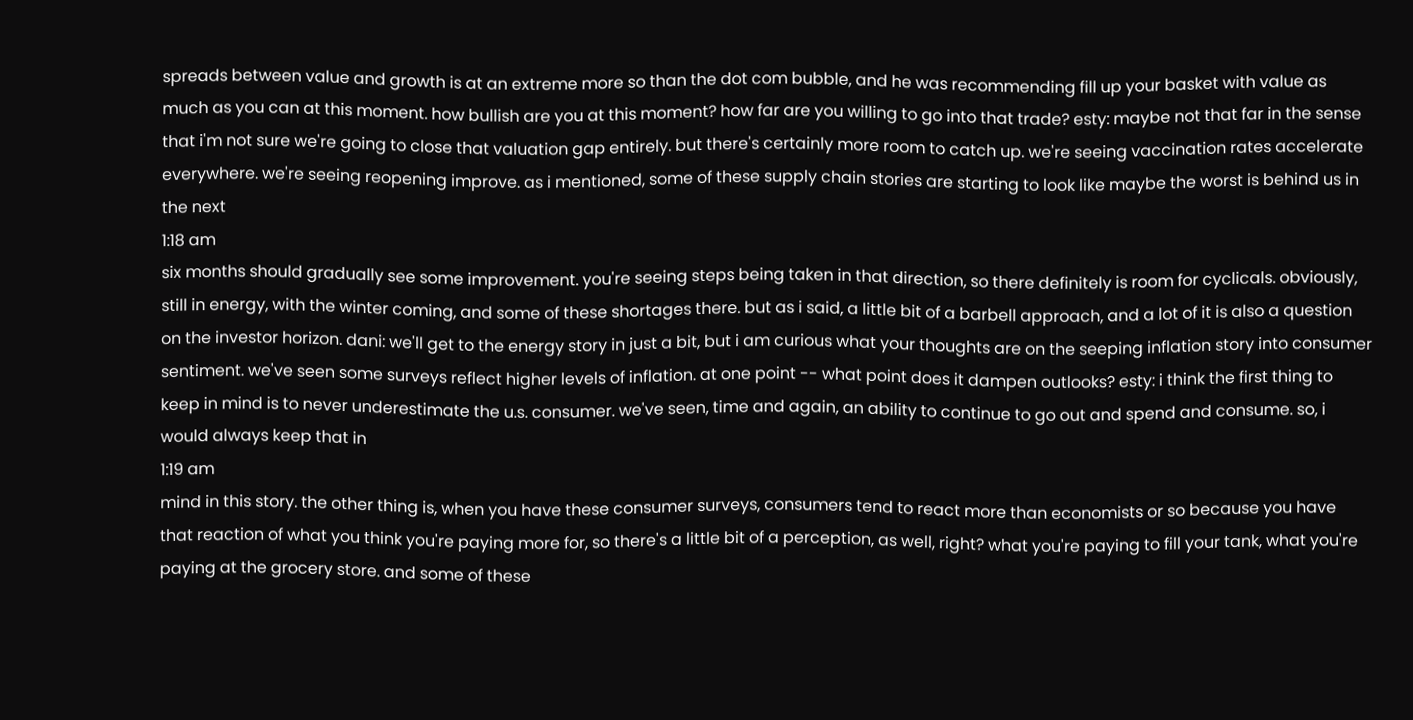spreads between value and growth is at an extreme more so than the dot com bubble, and he was recommending fill up your basket with value as much as you can at this moment. how bullish are you at this moment? how far are you willing to go into that trade? esty: maybe not that far in the sense that i'm not sure we're going to close that valuation gap entirely. but there's certainly more room to catch up. we're seeing vaccination rates accelerate everywhere. we're seeing reopening improve. as i mentioned, some of these supply chain stories are starting to look like maybe the worst is behind us in the next
1:18 am
six months should gradually see some improvement. you're seeing steps being taken in that direction, so there definitely is room for cyclicals. obviously, still in energy, with the winter coming, and some of these shortages there. but as i said, a little bit of a barbell approach, and a lot of it is also a question on the investor horizon. dani: we'll get to the energy story in just a bit, but i am curious what your thoughts are on the seeping inflation story into consumer sentiment. we've seen some surveys reflect higher levels of inflation. at one point -- what point does it dampen outlooks? esty: i think the first thing to keep in mind is to never underestimate the u.s. consumer. we've seen, time and again, an ability to continue to go out and spend and consume. so, i would always keep that in
1:19 am
mind in this story. the other thing is, when you have these consumer surveys, consumers tend to react more than economists or so because you have that reaction of what you think you're paying more for, so there's a little bit of a perception, as well, right? what you're paying to fill your tank, what you're paying at the grocery store. and some of these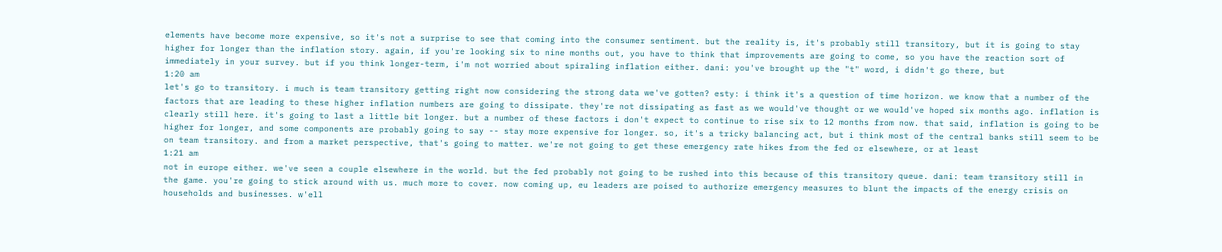elements have become more expensive, so it's not a surprise to see that coming into the consumer sentiment. but the reality is, it's probably still transitory, but it is going to stay higher for longer than the inflation story. again, if you're looking six to nine months out, you have to think that improvements are going to come, so you have the reaction sort of immediately in your survey. but if you think longer-term, i'm not worried about spiraling inflation either. dani: you've brought up the "t" word, i didn't go there, but
1:20 am
let's go to transitory. i much is team transitory getting right now considering the strong data we've gotten? esty: i think it's a question of time horizon. we know that a number of the factors that are leading to these higher inflation numbers are going to dissipate. they're not dissipating as fast as we would've thought or we would've hoped six months ago. inflation is clearly still here. it's going to last a little bit longer. but a number of these factors i don't expect to continue to rise six to 12 months from now. that said, inflation is going to be higher for longer, and some components are probably going to say -- stay more expensive for longer. so, it's a tricky balancing act, but i think most of the central banks still seem to be on team transitory. and from a market perspective, that's going to matter. we're not going to get these emergency rate hikes from the fed or elsewhere, or at least
1:21 am
not in europe either. we've seen a couple elsewhere in the world. but the fed probably not going to be rushed into this because of this transitory queue. dani: team transitory still in the game. you're going to stick around with us. much more to cover. now coming up, eu leaders are poised to authorize emergency measures to blunt the impacts of the energy crisis on households and businesses. w'ell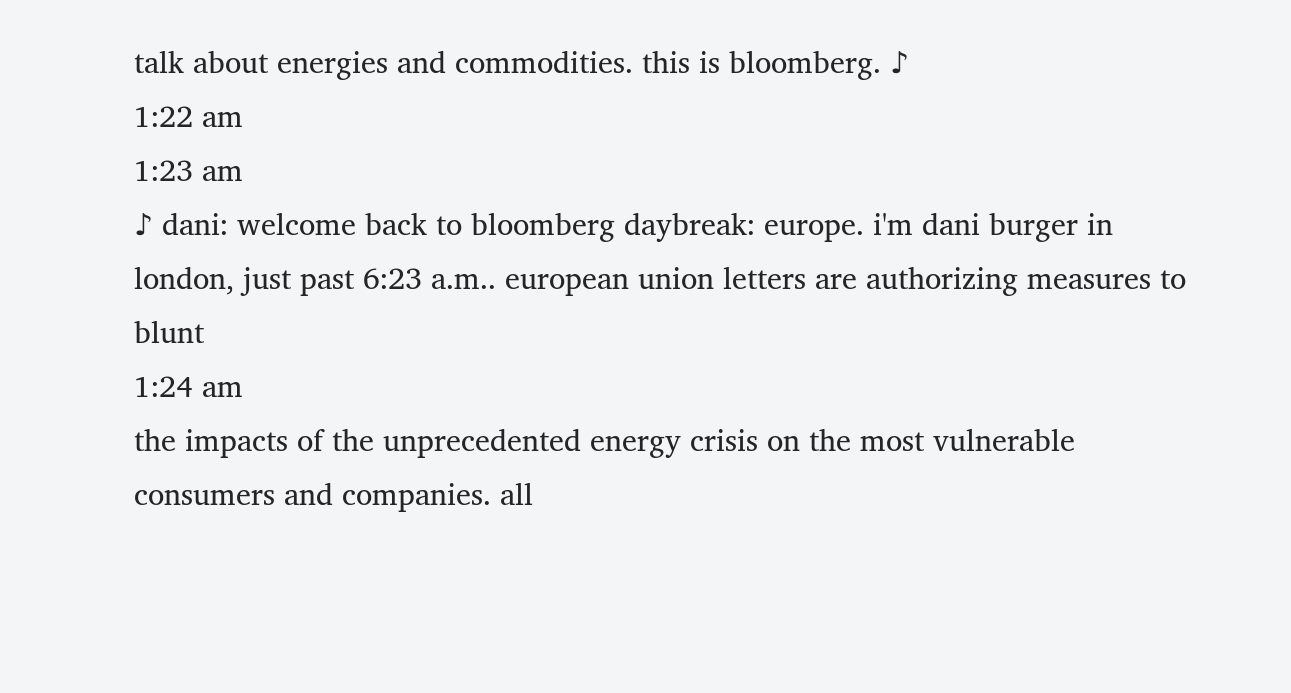talk about energies and commodities. this is bloomberg. ♪
1:22 am
1:23 am
♪ dani: welcome back to bloomberg daybreak: europe. i'm dani burger in london, just past 6:23 a.m.. european union letters are authorizing measures to blunt
1:24 am
the impacts of the unprecedented energy crisis on the most vulnerable consumers and companies. all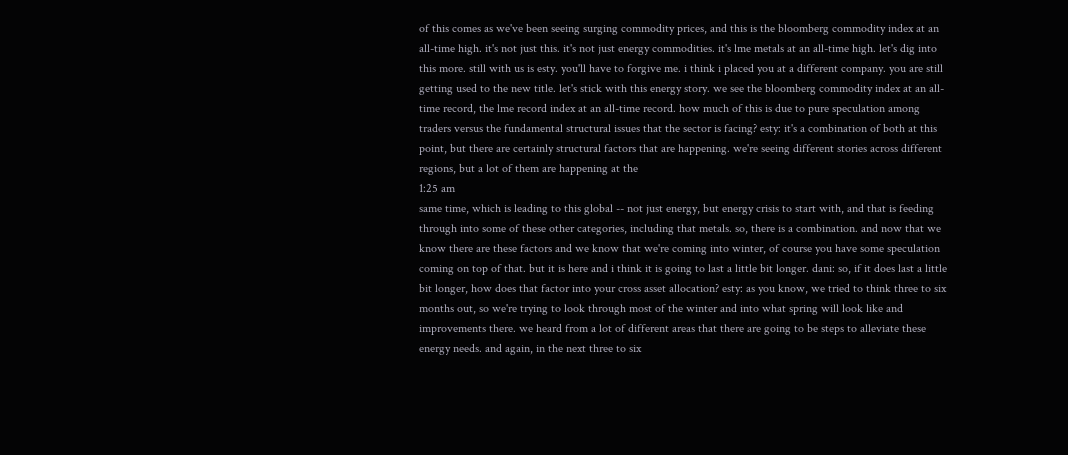of this comes as we've been seeing surging commodity prices, and this is the bloomberg commodity index at an all-time high. it's not just this. it's not just energy commodities. it's lme metals at an all-time high. let's dig into this more. still with us is esty. you'll have to forgive me. i think i placed you at a different company. you are still getting used to the new title. let's stick with this energy story. we see the bloomberg commodity index at an all-time record, the lme record index at an all-time record. how much of this is due to pure speculation among traders versus the fundamental structural issues that the sector is facing? esty: it's a combination of both at this point, but there are certainly structural factors that are happening. we're seeing different stories across different regions, but a lot of them are happening at the
1:25 am
same time, which is leading to this global -- not just energy, but energy crisis to start with, and that is feeding through into some of these other categories, including that metals. so, there is a combination. and now that we know there are these factors and we know that we're coming into winter, of course you have some speculation coming on top of that. but it is here and i think it is going to last a little bit longer. dani: so, if it does last a little bit longer, how does that factor into your cross asset allocation? esty: as you know, we tried to think three to six months out, so we're trying to look through most of the winter and into what spring will look like and improvements there. we heard from a lot of different areas that there are going to be steps to alleviate these energy needs. and again, in the next three to six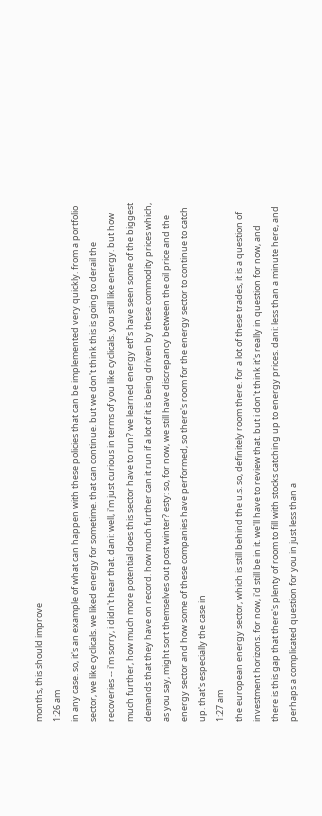months, this should improve
1:26 am
in any case. so, it's an example of what can happen with these policies that can be implemented very quickly. from a portfolio sector, we like cyclicals. we liked energy for sometime. that can continue. but we don't think this is going to derail the recoveries -- i'm sorry, i didn't hear that. dani: well, i'm just curious in terms of you like cyclicals. you still like energy. but how much further, how much more potential does this sector have to run? we learned energy etf's have seen some of the biggest demands that they have on record. how much further can it run if a lot of it is being driven by these commodity prices which, as you say, might sort themselves out post winter? esty: so, for now, we still have discrepancy between the oil price and the energy sector and how some of these companies have performed, so there's room for the energy sector to continue to catch up. that's especially the case in
1:27 am
the european energy sector, which is still behind the u.s. so, definitely room there. for a lot of these trades, it is a question of investment horizons. for now, i'd still be in it. we'll have to review that. but i don't think it's really in question for now, and there is this gap that there's plenty of room to fill with stocks catching up to energy prices. dani: less than a minute here, and perhaps a complicated question for you in just less than a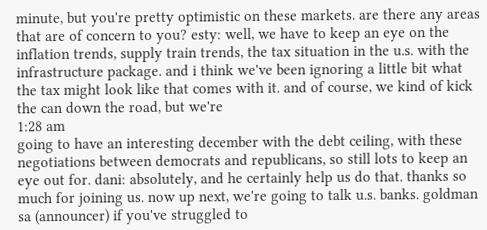minute, but you're pretty optimistic on these markets. are there any areas that are of concern to you? esty: well, we have to keep an eye on the inflation trends, supply train trends, the tax situation in the u.s. with the infrastructure package. and i think we've been ignoring a little bit what the tax might look like that comes with it. and of course, we kind of kick the can down the road, but we're
1:28 am
going to have an interesting december with the debt ceiling, with these negotiations between democrats and republicans, so still lots to keep an eye out for. dani: absolutely, and he certainly help us do that. thanks so much for joining us. now up next, we're going to talk u.s. banks. goldman sa (announcer) if you've struggled to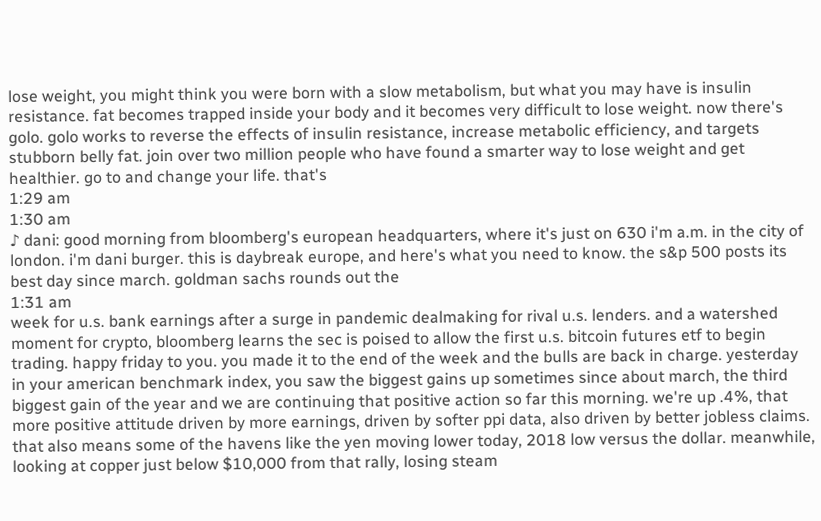lose weight, you might think you were born with a slow metabolism, but what you may have is insulin resistance. fat becomes trapped inside your body and it becomes very difficult to lose weight. now there's golo. golo works to reverse the effects of insulin resistance, increase metabolic efficiency, and targets stubborn belly fat. join over two million people who have found a smarter way to lose weight and get healthier. go to and change your life. that's
1:29 am
1:30 am
♪ dani: good morning from bloomberg's european headquarters, where it's just on 630 i'm a.m. in the city of london. i'm dani burger. this is daybreak europe, and here's what you need to know. the s&p 500 posts its best day since march. goldman sachs rounds out the
1:31 am
week for u.s. bank earnings after a surge in pandemic dealmaking for rival u.s. lenders. and a watershed moment for crypto, bloomberg learns the sec is poised to allow the first u.s. bitcoin futures etf to begin trading. happy friday to you. you made it to the end of the week and the bulls are back in charge. yesterday in your american benchmark index, you saw the biggest gains up sometimes since about march, the third biggest gain of the year and we are continuing that positive action so far this morning. we're up .4%, that more positive attitude driven by more earnings, driven by softer ppi data, also driven by better jobless claims. that also means some of the havens like the yen moving lower today, 2018 low versus the dollar. meanwhile, looking at copper just below $10,000 from that rally, losing steam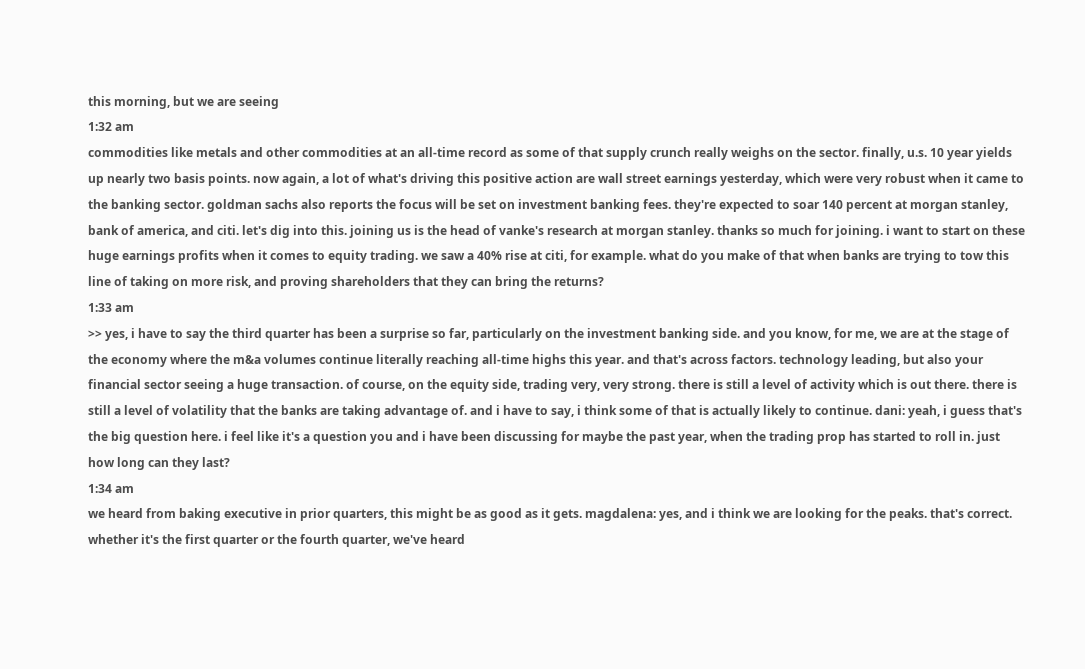this morning, but we are seeing
1:32 am
commodities like metals and other commodities at an all-time record as some of that supply crunch really weighs on the sector. finally, u.s. 10 year yields up nearly two basis points. now again, a lot of what's driving this positive action are wall street earnings yesterday, which were very robust when it came to the banking sector. goldman sachs also reports the focus will be set on investment banking fees. they're expected to soar 140 percent at morgan stanley, bank of america, and citi. let's dig into this. joining us is the head of vanke's research at morgan stanley. thanks so much for joining. i want to start on these huge earnings profits when it comes to equity trading. we saw a 40% rise at citi, for example. what do you make of that when banks are trying to tow this line of taking on more risk, and proving shareholders that they can bring the returns?
1:33 am
>> yes, i have to say the third quarter has been a surprise so far, particularly on the investment banking side. and you know, for me, we are at the stage of the economy where the m&a volumes continue literally reaching all-time highs this year. and that's across factors. technology leading, but also your financial sector seeing a huge transaction. of course, on the equity side, trading very, very strong. there is still a level of activity which is out there. there is still a level of volatility that the banks are taking advantage of. and i have to say, i think some of that is actually likely to continue. dani: yeah, i guess that's the big question here. i feel like it's a question you and i have been discussing for maybe the past year, when the trading prop has started to roll in. just how long can they last?
1:34 am
we heard from baking executive in prior quarters, this might be as good as it gets. magdalena: yes, and i think we are looking for the peaks. that's correct. whether it's the first quarter or the fourth quarter, we've heard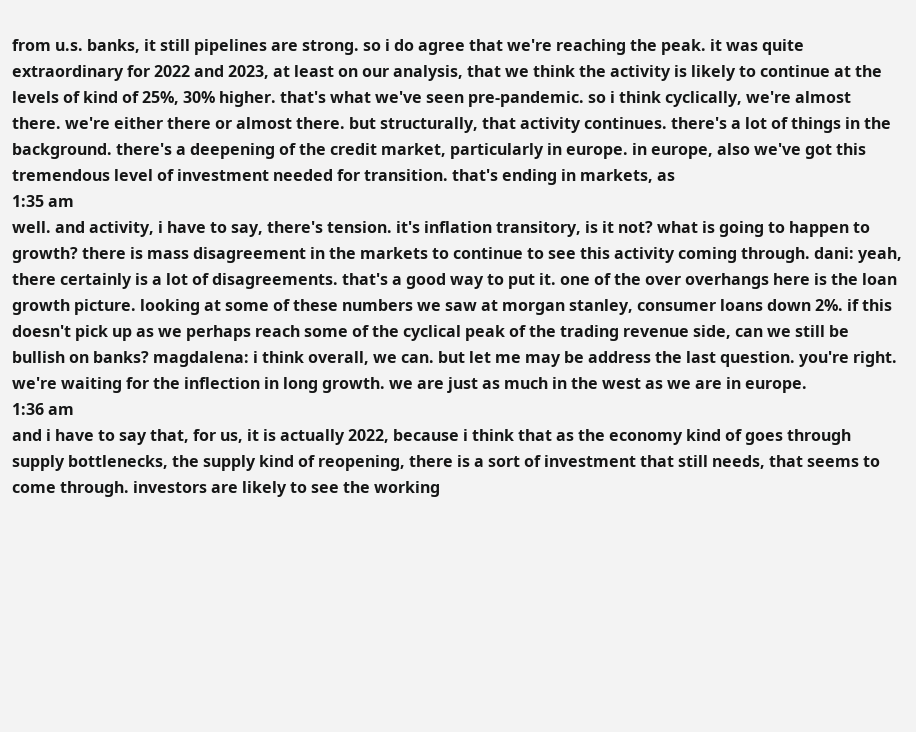from u.s. banks, it still pipelines are strong. so i do agree that we're reaching the peak. it was quite extraordinary for 2022 and 2023, at least on our analysis, that we think the activity is likely to continue at the levels of kind of 25%, 30% higher. that's what we've seen pre-pandemic. so i think cyclically, we're almost there. we're either there or almost there. but structurally, that activity continues. there's a lot of things in the background. there's a deepening of the credit market, particularly in europe. in europe, also we've got this tremendous level of investment needed for transition. that's ending in markets, as
1:35 am
well. and activity, i have to say, there's tension. it's inflation transitory, is it not? what is going to happen to growth? there is mass disagreement in the markets to continue to see this activity coming through. dani: yeah, there certainly is a lot of disagreements. that's a good way to put it. one of the over overhangs here is the loan growth picture. looking at some of these numbers we saw at morgan stanley, consumer loans down 2%. if this doesn't pick up as we perhaps reach some of the cyclical peak of the trading revenue side, can we still be bullish on banks? magdalena: i think overall, we can. but let me may be address the last question. you're right. we're waiting for the inflection in long growth. we are just as much in the west as we are in europe.
1:36 am
and i have to say that, for us, it is actually 2022, because i think that as the economy kind of goes through supply bottlenecks, the supply kind of reopening, there is a sort of investment that still needs, that seems to come through. investors are likely to see the working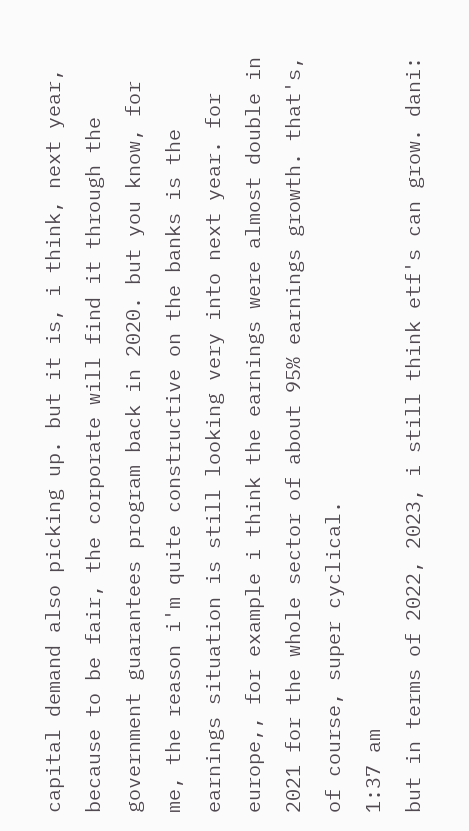capital demand also picking up. but it is, i think, next year, because to be fair, the corporate will find it through the government guarantees program back in 2020. but you know, for me, the reason i'm quite constructive on the banks is the earnings situation is still looking very into next year. for europe,, for example i think the earnings were almost double in 2021 for the whole sector of about 95% earnings growth. that's, of course, super cyclical.
1:37 am
but in terms of 2022, 2023, i still think etf's can grow. dani: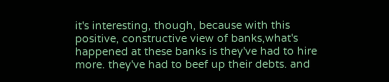it's interesting, though, because with this positive, constructive view of banks,what's happened at these banks is they've had to hire more. they've had to beef up their debts. and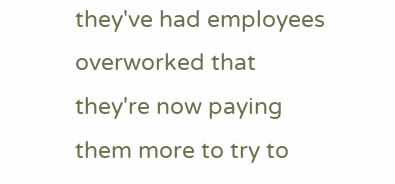they've had employees overworked that they're now paying them more to try to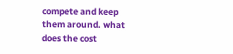compete and keep them around. what does the cost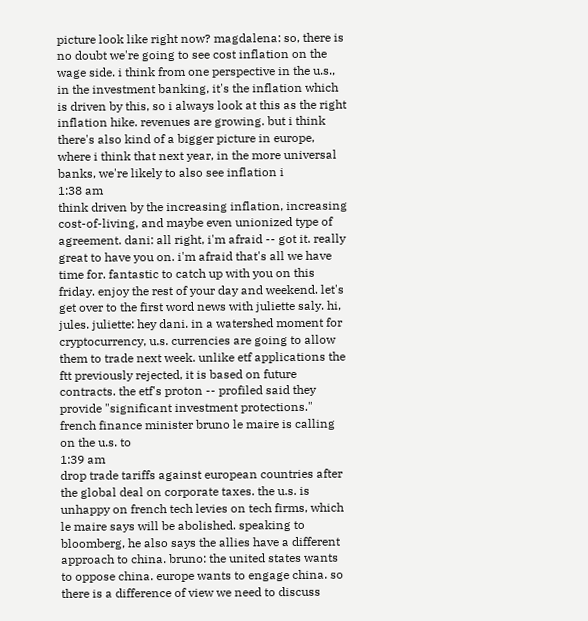picture look like right now? magdalena: so, there is no doubt we're going to see cost inflation on the wage side. i think from one perspective in the u.s., in the investment banking, it's the inflation which is driven by this, so i always look at this as the right inflation hike. revenues are growing. but i think there's also kind of a bigger picture in europe, where i think that next year, in the more universal banks, we're likely to also see inflation i
1:38 am
think driven by the increasing inflation, increasing cost-of-living, and maybe even unionized type of agreement. dani: all right, i'm afraid -- got it. really great to have you on. i'm afraid that's all we have time for. fantastic to catch up with you on this friday. enjoy the rest of your day and weekend. let's get over to the first word news with juliette saly. hi, jules. juliette: hey dani. in a watershed moment for cryptocurrency, u.s. currencies are going to allow them to trade next week. unlike etf applications the ftt previously rejected, it is based on future contracts. the etf's proton -- profiled said they provide "significant investment protections." french finance minister bruno le maire is calling on the u.s. to
1:39 am
drop trade tariffs against european countries after the global deal on corporate taxes. the u.s. is unhappy on french tech levies on tech firms, which le maire says will be abolished. speaking to bloomberg, he also says the allies have a different approach to china. bruno: the united states wants to oppose china. europe wants to engage china. so there is a difference of view we need to discuss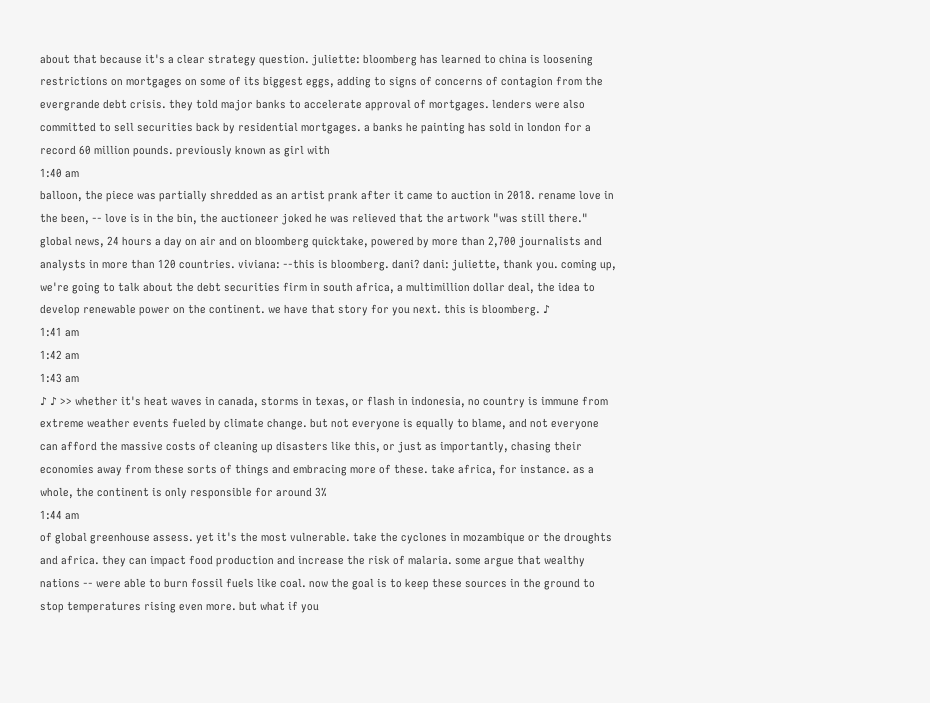about that because it's a clear strategy question. juliette: bloomberg has learned to china is loosening restrictions on mortgages on some of its biggest eggs, adding to signs of concerns of contagion from the evergrande debt crisis. they told major banks to accelerate approval of mortgages. lenders were also committed to sell securities back by residential mortgages. a banks he painting has sold in london for a record 60 million pounds. previously known as girl with
1:40 am
balloon, the piece was partially shredded as an artist prank after it came to auction in 2018. rename love in the been, -- love is in the bin, the auctioneer joked he was relieved that the artwork "was still there." global news, 24 hours a day on air and on bloomberg quicktake, powered by more than 2,700 journalists and analysts in more than 120 countries. viviana: --this is bloomberg. dani? dani: juliette, thank you. coming up, we're going to talk about the debt securities firm in south africa, a multimillion dollar deal, the idea to develop renewable power on the continent. we have that story for you next. this is bloomberg. ♪
1:41 am
1:42 am
1:43 am
♪ ♪ >> whether it's heat waves in canada, storms in texas, or flash in indonesia, no country is immune from extreme weather events fueled by climate change. but not everyone is equally to blame, and not everyone can afford the massive costs of cleaning up disasters like this, or just as importantly, chasing their economies away from these sorts of things and embracing more of these. take africa, for instance. as a whole, the continent is only responsible for around 3%
1:44 am
of global greenhouse assess. yet it's the most vulnerable. take the cyclones in mozambique or the droughts and africa. they can impact food production and increase the risk of malaria. some argue that wealthy nations -- were able to burn fossil fuels like coal. now the goal is to keep these sources in the ground to stop temperatures rising even more. but what if you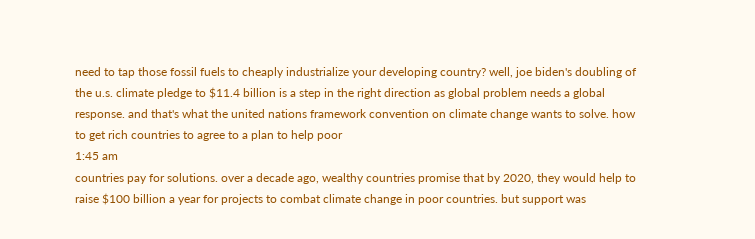need to tap those fossil fuels to cheaply industrialize your developing country? well, joe biden's doubling of the u.s. climate pledge to $11.4 billion is a step in the right direction as global problem needs a global response. and that's what the united nations framework convention on climate change wants to solve. how to get rich countries to agree to a plan to help poor
1:45 am
countries pay for solutions. over a decade ago, wealthy countries promise that by 2020, they would help to raise $100 billion a year for projects to combat climate change in poor countries. but support was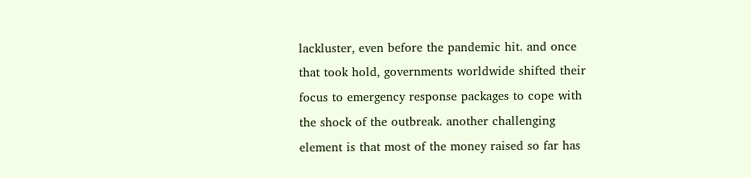lackluster, even before the pandemic hit. and once that took hold, governments worldwide shifted their focus to emergency response packages to cope with the shock of the outbreak. another challenging element is that most of the money raised so far has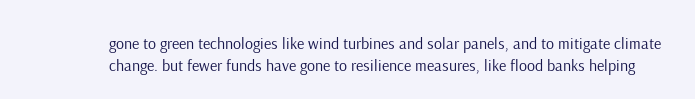gone to green technologies like wind turbines and solar panels, and to mitigate climate change. but fewer funds have gone to resilience measures, like flood banks helping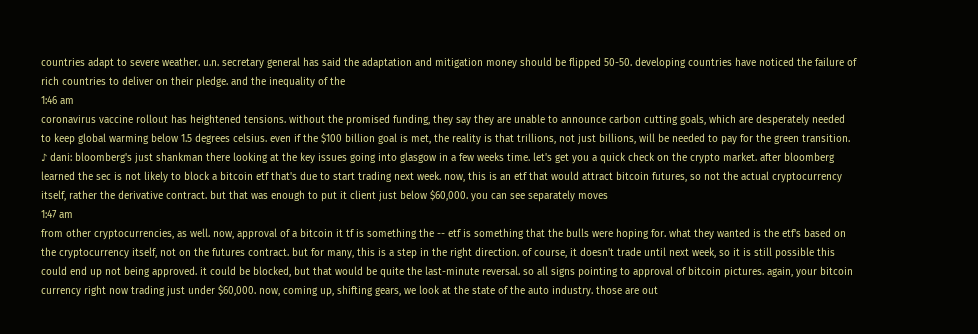countries adapt to severe weather. u.n. secretary general has said the adaptation and mitigation money should be flipped 50-50. developing countries have noticed the failure of rich countries to deliver on their pledge. and the inequality of the
1:46 am
coronavirus vaccine rollout has heightened tensions. without the promised funding, they say they are unable to announce carbon cutting goals, which are desperately needed to keep global warming below 1.5 degrees celsius. even if the $100 billion goal is met, the reality is that trillions, not just billions, will be needed to pay for the green transition. ♪ dani: bloomberg's just shankman there looking at the key issues going into glasgow in a few weeks time. let's get you a quick check on the crypto market. after bloomberg learned the sec is not likely to block a bitcoin etf that's due to start trading next week. now, this is an etf that would attract bitcoin futures, so not the actual cryptocurrency itself, rather the derivative contract. but that was enough to put it client just below $60,000. you can see separately moves
1:47 am
from other cryptocurrencies, as well. now, approval of a bitcoin it tf is something the -- etf is something that the bulls were hoping for. what they wanted is the etf's based on the cryptocurrency itself, not on the futures contract. but for many, this is a step in the right direction. of course, it doesn't trade until next week, so it is still possible this could end up not being approved. it could be blocked, but that would be quite the last-minute reversal. so all signs pointing to approval of bitcoin pictures. again, your bitcoin currency right now trading just under $60,000. now, coming up, shifting gears, we look at the state of the auto industry. those are out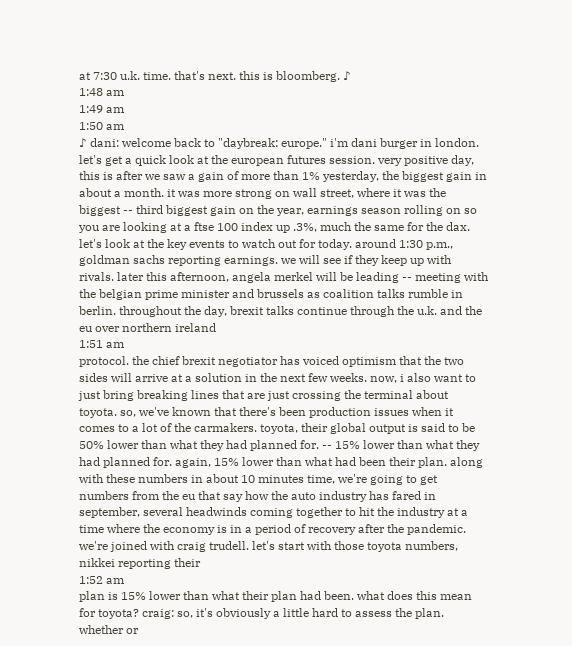at 7:30 u.k. time. that's next. this is bloomberg. ♪
1:48 am
1:49 am
1:50 am
♪ dani: welcome back to "daybreak: europe." i'm dani burger in london. let's get a quick look at the european futures session. very positive day, this is after we saw a gain of more than 1% yesterday, the biggest gain in about a month. it was more strong on wall street, where it was the biggest -- third biggest gain on the year, earnings season rolling on so you are looking at a ftse 100 index up .3%, much the same for the dax. let's look at the key events to watch out for today. around 1:30 p.m., goldman sachs reporting earnings. we will see if they keep up with rivals. later this afternoon, angela merkel will be leading -- meeting with the belgian prime minister and brussels as coalition talks rumble in berlin. throughout the day, brexit talks continue through the u.k. and the eu over northern ireland
1:51 am
protocol. the chief brexit negotiator has voiced optimism that the two sides will arrive at a solution in the next few weeks. now, i also want to just bring breaking lines that are just crossing the terminal about toyota. so, we've known that there's been production issues when it comes to a lot of the carmakers. toyota, their global output is said to be 50% lower than what they had planned for. -- 15% lower than what they had planned for. again, 15% lower than what had been their plan. along with these numbers in about 10 minutes time, we're going to get numbers from the eu that say how the auto industry has fared in september, several headwinds coming together to hit the industry at a time where the economy is in a period of recovery after the pandemic. we're joined with craig trudell. let's start with those toyota numbers, nikkei reporting their
1:52 am
plan is 15% lower than what their plan had been. what does this mean for toyota? craig: so, it's obviously a little hard to assess the plan. whether or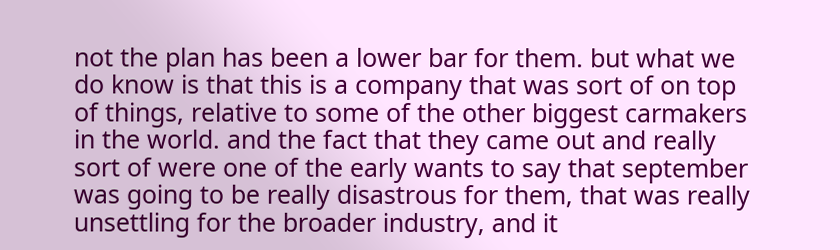not the plan has been a lower bar for them. but what we do know is that this is a company that was sort of on top of things, relative to some of the other biggest carmakers in the world. and the fact that they came out and really sort of were one of the early wants to say that september was going to be really disastrous for them, that was really unsettling for the broader industry, and it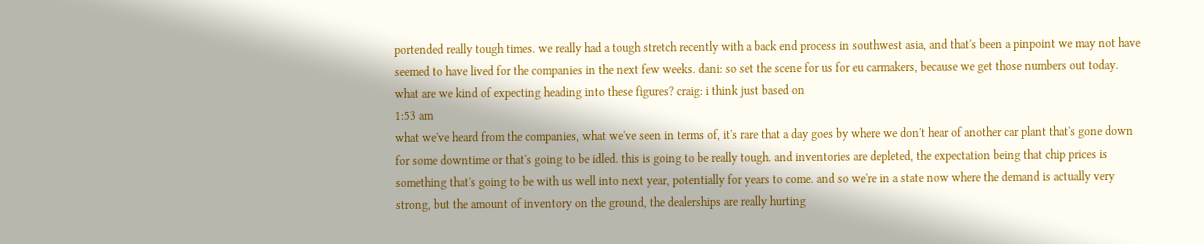portended really tough times. we really had a tough stretch recently with a back end process in southwest asia, and that's been a pinpoint we may not have seemed to have lived for the companies in the next few weeks. dani: so set the scene for us for eu carmakers, because we get those numbers out today. what are we kind of expecting heading into these figures? craig: i think just based on
1:53 am
what we've heard from the companies, what we've seen in terms of, it's rare that a day goes by where we don't hear of another car plant that's gone down for some downtime or that's going to be idled. this is going to be really tough. and inventories are depleted, the expectation being that chip prices is something that's going to be with us well into next year, potentially for years to come. and so we're in a state now where the demand is actually very strong, but the amount of inventory on the ground, the dealerships are really hurting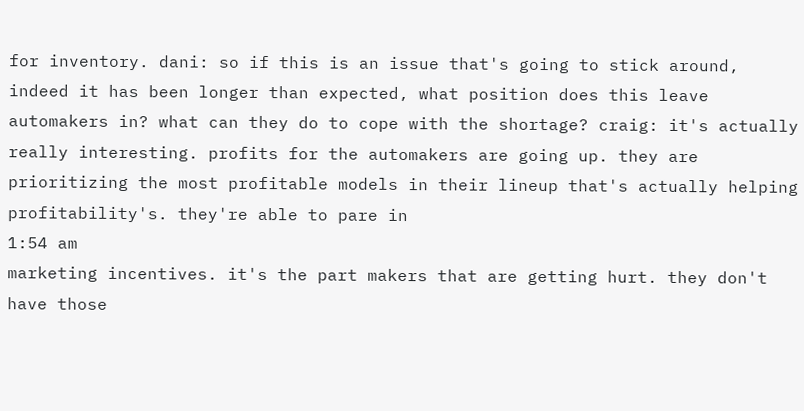for inventory. dani: so if this is an issue that's going to stick around, indeed it has been longer than expected, what position does this leave automakers in? what can they do to cope with the shortage? craig: it's actually really interesting. profits for the automakers are going up. they are prioritizing the most profitable models in their lineup that's actually helping profitability's. they're able to pare in
1:54 am
marketing incentives. it's the part makers that are getting hurt. they don't have those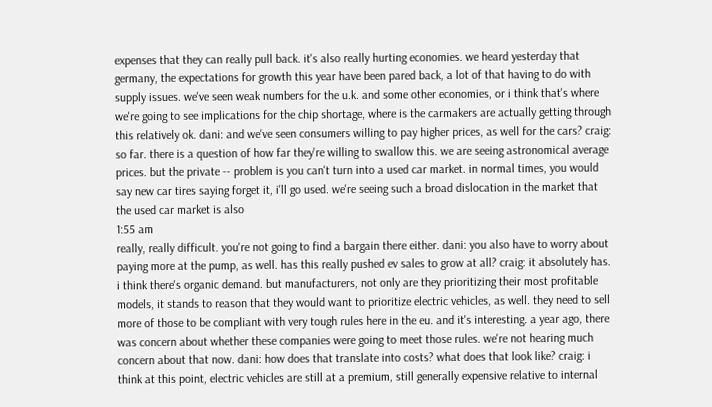expenses that they can really pull back. it's also really hurting economies. we heard yesterday that germany, the expectations for growth this year have been pared back, a lot of that having to do with supply issues. we've seen weak numbers for the u.k. and some other economies, or i think that's where we're going to see implications for the chip shortage, where is the carmakers are actually getting through this relatively ok. dani: and we've seen consumers willing to pay higher prices, as well for the cars? craig: so far. there is a question of how far they're willing to swallow this. we are seeing astronomical average prices. but the private -- problem is you can't turn into a used car market. in normal times, you would say new car tires saying forget it, i'll go used. we're seeing such a broad dislocation in the market that the used car market is also
1:55 am
really, really difficult. you're not going to find a bargain there either. dani: you also have to worry about paying more at the pump, as well. has this really pushed ev sales to grow at all? craig: it absolutely has. i think there's organic demand. but manufacturers, not only are they prioritizing their most profitable models, it stands to reason that they would want to prioritize electric vehicles, as well. they need to sell more of those to be compliant with very tough rules here in the eu. and it's interesting. a year ago, there was concern about whether these companies were going to meet those rules. we're not hearing much concern about that now. dani: how does that translate into costs? what does that look like? craig: i think at this point, electric vehicles are still at a premium, still generally expensive relative to internal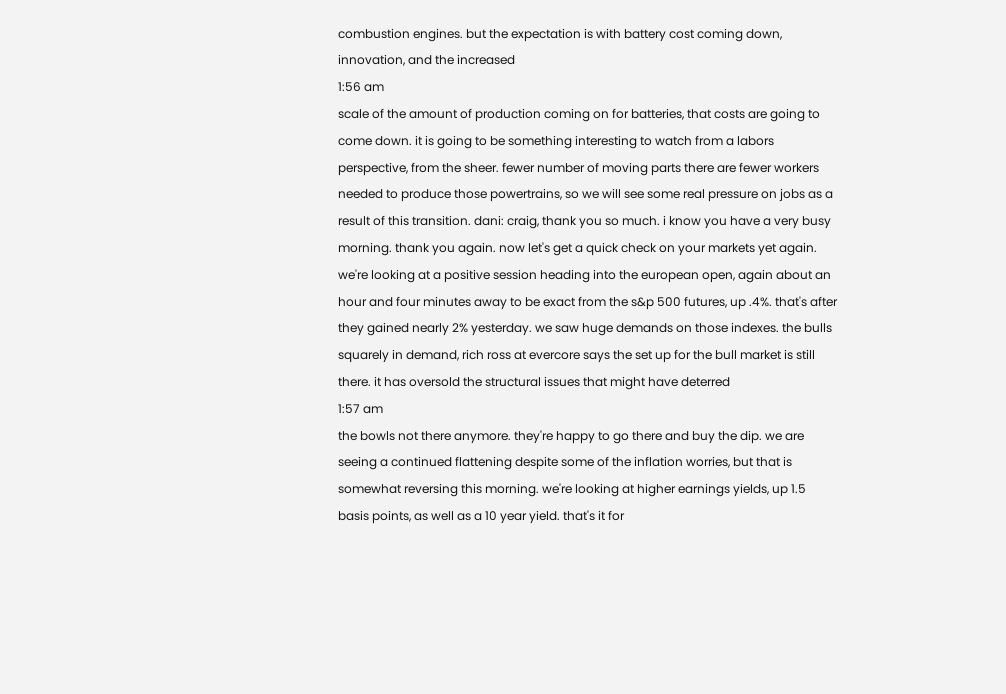combustion engines. but the expectation is with battery cost coming down, innovation, and the increased
1:56 am
scale of the amount of production coming on for batteries, that costs are going to come down. it is going to be something interesting to watch from a labors perspective, from the sheer. fewer number of moving parts there are fewer workers needed to produce those powertrains, so we will see some real pressure on jobs as a result of this transition. dani: craig, thank you so much. i know you have a very busy morning. thank you again. now let's get a quick check on your markets yet again. we're looking at a positive session heading into the european open, again about an hour and four minutes away to be exact from the s&p 500 futures, up .4%. that's after they gained nearly 2% yesterday. we saw huge demands on those indexes. the bulls squarely in demand, rich ross at evercore says the set up for the bull market is still there. it has oversold the structural issues that might have deterred
1:57 am
the bowls not there anymore. they're happy to go there and buy the dip. we are seeing a continued flattening despite some of the inflation worries, but that is somewhat reversing this morning. we're looking at higher earnings yields, up 1.5 basis points, as well as a 10 year yield. that's it for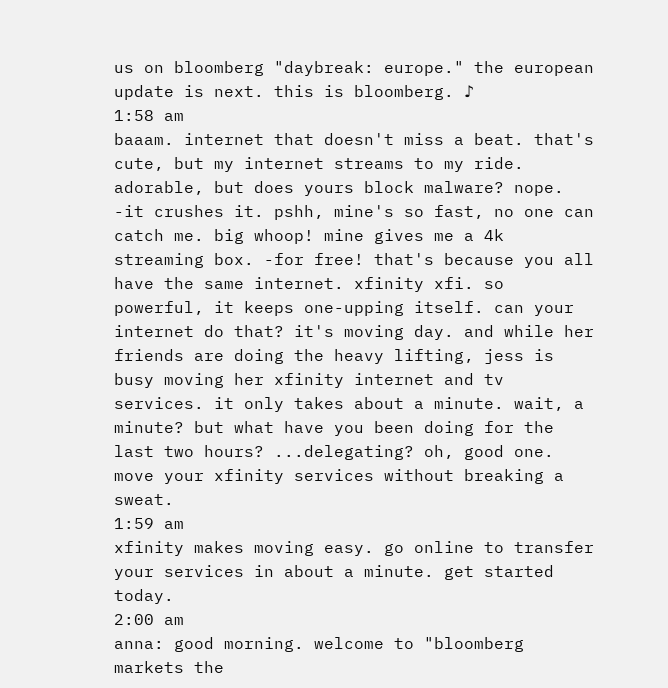us on bloomberg "daybreak: europe." the european update is next. this is bloomberg. ♪
1:58 am
baaam. internet that doesn't miss a beat. that's cute, but my internet streams to my ride. adorable, but does yours block malware? nope. -it crushes it. pshh, mine's so fast, no one can catch me. big whoop! mine gives me a 4k streaming box. -for free! that's because you all have the same internet. xfinity xfi. so powerful, it keeps one-upping itself. can your internet do that? it's moving day. and while her friends are doing the heavy lifting, jess is busy moving her xfinity internet and tv services. it only takes about a minute. wait, a minute? but what have you been doing for the last two hours? ...delegating? oh, good one. move your xfinity services without breaking a sweat.
1:59 am
xfinity makes moving easy. go online to transfer your services in about a minute. get started today.
2:00 am
anna: good morning. welcome to "bloomberg markets the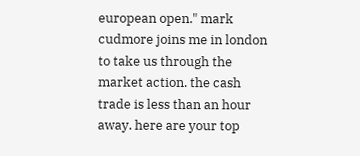european open." mark cudmore joins me in london to take us through the market action. the cash trade is less than an hour away. here are your top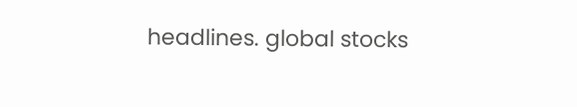headlines. global stocks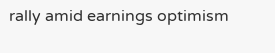rally amid earnings optimism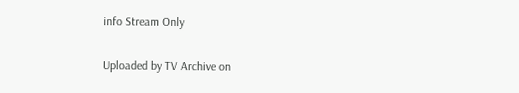info Stream Only

Uploaded by TV Archive on